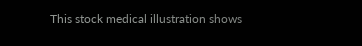This stock medical illustration shows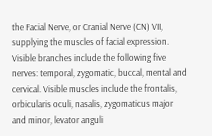the Facial Nerve, or Cranial Nerve (CN) VII, supplying the muscles of facial expression. Visible branches include the following five nerves: temporal, zygomatic, buccal, mental and cervical. Visible muscles include the frontalis, orbicularis oculi, nasalis, zygomaticus major and minor, levator anguli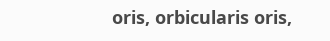oris, orbicularis oris,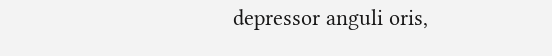depressor anguli oris,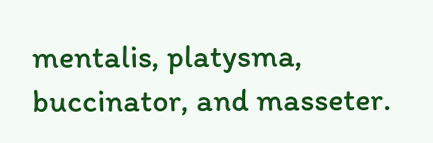mentalis, platysma, buccinator, and masseter.